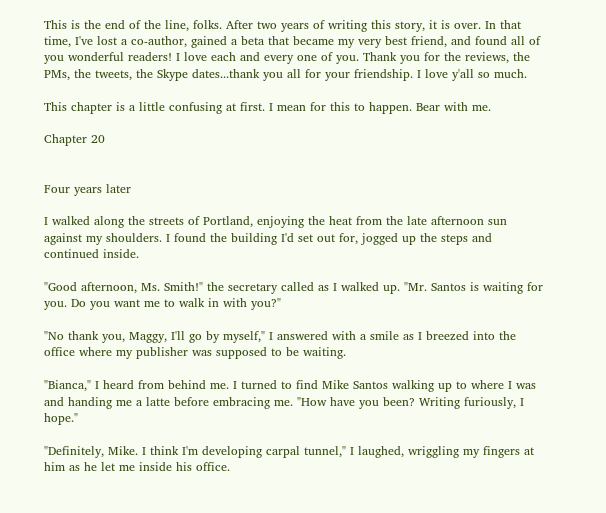This is the end of the line, folks. After two years of writing this story, it is over. In that time, I've lost a co-author, gained a beta that became my very best friend, and found all of you wonderful readers! I love each and every one of you. Thank you for the reviews, the PMs, the tweets, the Skype dates...thank you all for your friendship. I love y'all so much.

This chapter is a little confusing at first. I mean for this to happen. Bear with me.

Chapter 20


Four years later

I walked along the streets of Portland, enjoying the heat from the late afternoon sun against my shoulders. I found the building I'd set out for, jogged up the steps and continued inside.

"Good afternoon, Ms. Smith!" the secretary called as I walked up. "Mr. Santos is waiting for you. Do you want me to walk in with you?"

"No thank you, Maggy, I'll go by myself," I answered with a smile as I breezed into the office where my publisher was supposed to be waiting.

"Bianca," I heard from behind me. I turned to find Mike Santos walking up to where I was and handing me a latte before embracing me. "How have you been? Writing furiously, I hope."

"Definitely, Mike. I think I'm developing carpal tunnel," I laughed, wriggling my fingers at him as he let me inside his office.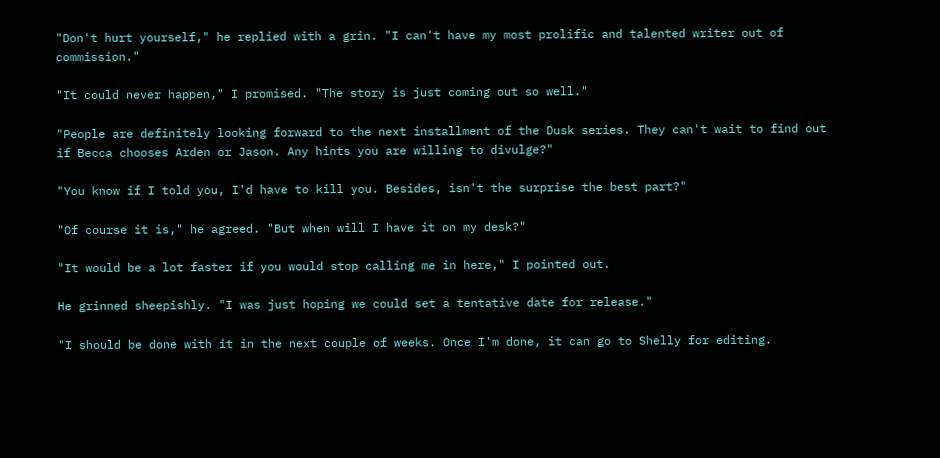"Don't hurt yourself," he replied with a grin. "I can't have my most prolific and talented writer out of commission."

"It could never happen," I promised. "The story is just coming out so well."

"People are definitely looking forward to the next installment of the Dusk series. They can't wait to find out if Becca chooses Arden or Jason. Any hints you are willing to divulge?"

"You know if I told you, I'd have to kill you. Besides, isn't the surprise the best part?"

"Of course it is," he agreed. "But when will I have it on my desk?"

"It would be a lot faster if you would stop calling me in here," I pointed out.

He grinned sheepishly. "I was just hoping we could set a tentative date for release."

"I should be done with it in the next couple of weeks. Once I'm done, it can go to Shelly for editing.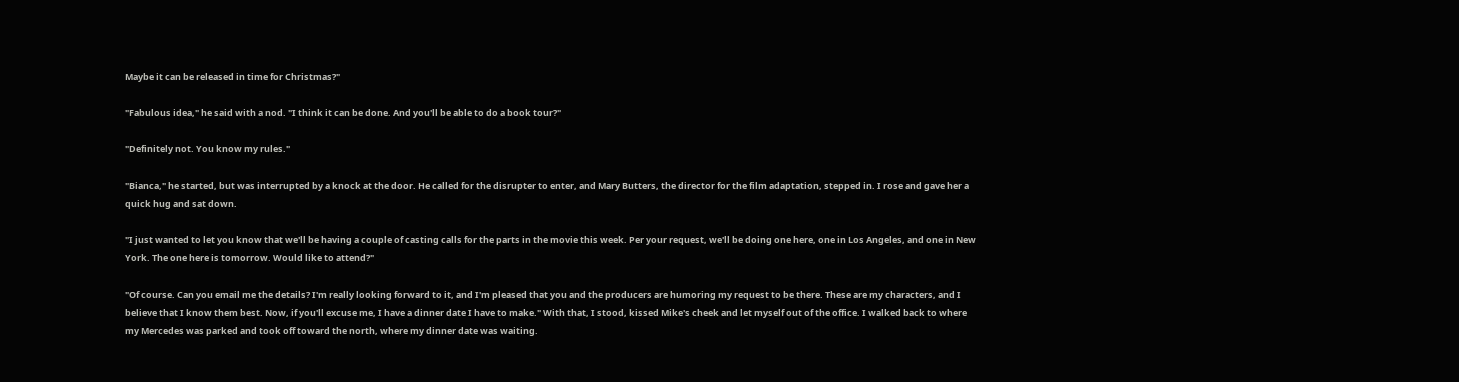Maybe it can be released in time for Christmas?"

"Fabulous idea," he said with a nod. "I think it can be done. And you'll be able to do a book tour?"

"Definitely not. You know my rules."

"Bianca," he started, but was interrupted by a knock at the door. He called for the disrupter to enter, and Mary Butters, the director for the film adaptation, stepped in. I rose and gave her a quick hug and sat down.

"I just wanted to let you know that we'll be having a couple of casting calls for the parts in the movie this week. Per your request, we'll be doing one here, one in Los Angeles, and one in New York. The one here is tomorrow. Would like to attend?"

"Of course. Can you email me the details? I'm really looking forward to it, and I'm pleased that you and the producers are humoring my request to be there. These are my characters, and I believe that I know them best. Now, if you'll excuse me, I have a dinner date I have to make." With that, I stood, kissed Mike's cheek and let myself out of the office. I walked back to where my Mercedes was parked and took off toward the north, where my dinner date was waiting.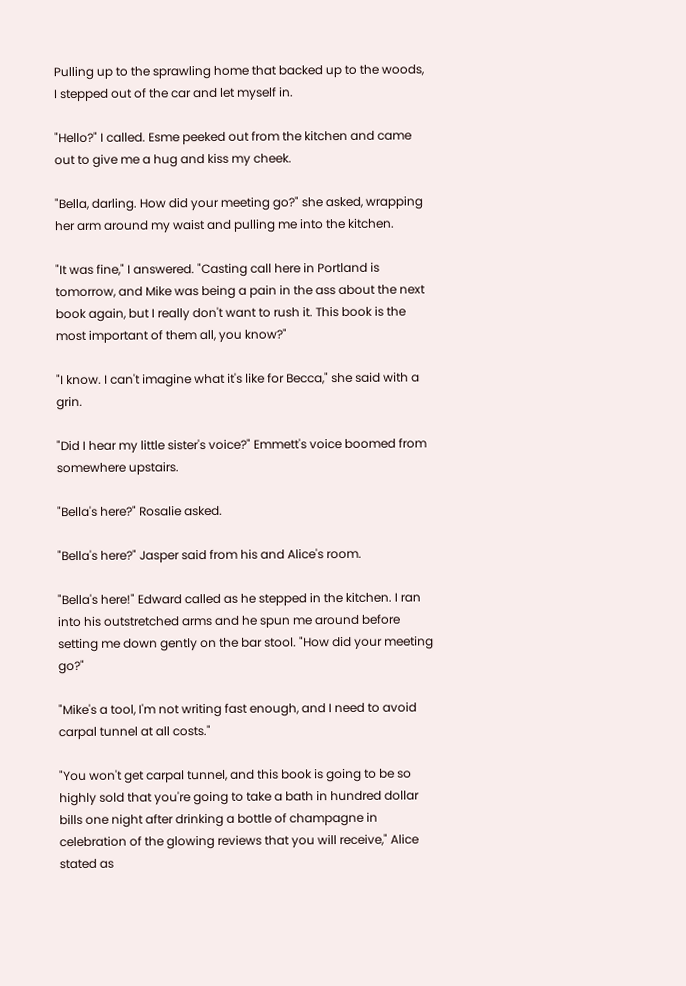Pulling up to the sprawling home that backed up to the woods, I stepped out of the car and let myself in.

"Hello?" I called. Esme peeked out from the kitchen and came out to give me a hug and kiss my cheek.

"Bella, darling. How did your meeting go?" she asked, wrapping her arm around my waist and pulling me into the kitchen.

"It was fine," I answered. "Casting call here in Portland is tomorrow, and Mike was being a pain in the ass about the next book again, but I really don't want to rush it. This book is the most important of them all, you know?"

"I know. I can't imagine what it's like for Becca," she said with a grin.

"Did I hear my little sister's voice?" Emmett's voice boomed from somewhere upstairs.

"Bella's here?" Rosalie asked.

"Bella's here?" Jasper said from his and Alice's room.

"Bella's here!" Edward called as he stepped in the kitchen. I ran into his outstretched arms and he spun me around before setting me down gently on the bar stool. "How did your meeting go?"

"Mike's a tool, I'm not writing fast enough, and I need to avoid carpal tunnel at all costs."

"You won't get carpal tunnel, and this book is going to be so highly sold that you're going to take a bath in hundred dollar bills one night after drinking a bottle of champagne in celebration of the glowing reviews that you will receive," Alice stated as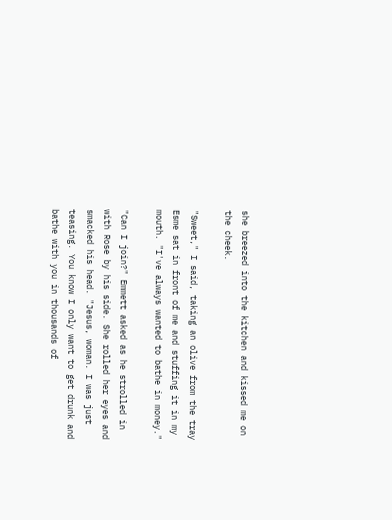she breezed into the kitchen and kissed me on the cheek.

"Sweet," I said, taking an olive from the tray Esme sat in front of me and stuffing it in my mouth. "I've always wanted to bathe in money."

"Can I join?" Emmett asked as he strolled in with Rose by his side. She rolled her eyes and smacked his head. "Jesus, woman. I was just teasing. You know I only want to get drunk and bathe with you in thousands of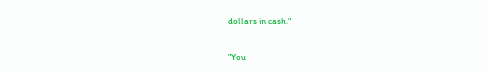dollars in cash."

"You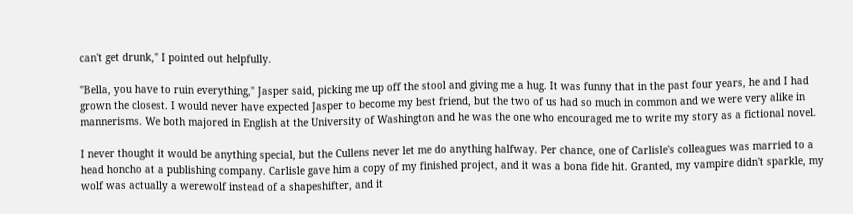can't get drunk," I pointed out helpfully.

"Bella, you have to ruin everything," Jasper said, picking me up off the stool and giving me a hug. It was funny that in the past four years, he and I had grown the closest. I would never have expected Jasper to become my best friend, but the two of us had so much in common and we were very alike in mannerisms. We both majored in English at the University of Washington and he was the one who encouraged me to write my story as a fictional novel.

I never thought it would be anything special, but the Cullens never let me do anything halfway. Per chance, one of Carlisle's colleagues was married to a head honcho at a publishing company. Carlisle gave him a copy of my finished project, and it was a bona fide hit. Granted, my vampire didn't sparkle, my wolf was actually a werewolf instead of a shapeshifter, and it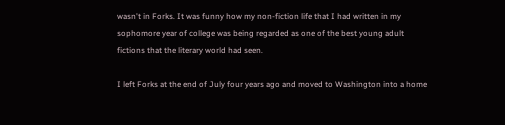wasn't in Forks. It was funny how my non-fiction life that I had written in my sophomore year of college was being regarded as one of the best young adult fictions that the literary world had seen.

I left Forks at the end of July four years ago and moved to Washington into a home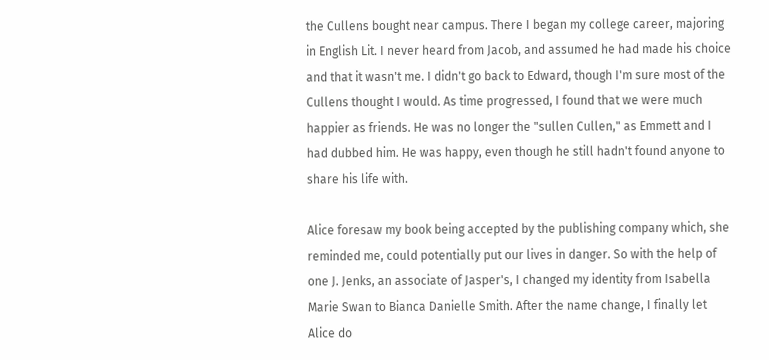the Cullens bought near campus. There I began my college career, majoring in English Lit. I never heard from Jacob, and assumed he had made his choice and that it wasn't me. I didn't go back to Edward, though I'm sure most of the Cullens thought I would. As time progressed, I found that we were much happier as friends. He was no longer the "sullen Cullen," as Emmett and I had dubbed him. He was happy, even though he still hadn't found anyone to share his life with.

Alice foresaw my book being accepted by the publishing company which, she reminded me, could potentially put our lives in danger. So with the help of one J. Jenks, an associate of Jasper's, I changed my identity from Isabella Marie Swan to Bianca Danielle Smith. After the name change, I finally let Alice do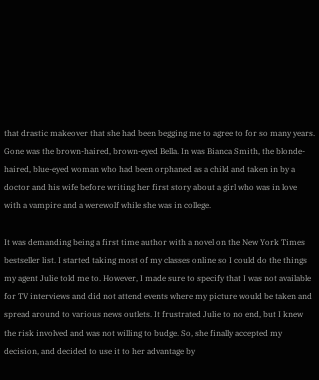that drastic makeover that she had been begging me to agree to for so many years. Gone was the brown-haired, brown-eyed Bella. In was Bianca Smith, the blonde-haired, blue-eyed woman who had been orphaned as a child and taken in by a doctor and his wife before writing her first story about a girl who was in love with a vampire and a werewolf while she was in college.

It was demanding being a first time author with a novel on the New York Times bestseller list. I started taking most of my classes online so I could do the things my agent Julie told me to. However, I made sure to specify that I was not available for TV interviews and did not attend events where my picture would be taken and spread around to various news outlets. It frustrated Julie to no end, but I knew the risk involved and was not willing to budge. So, she finally accepted my decision, and decided to use it to her advantage by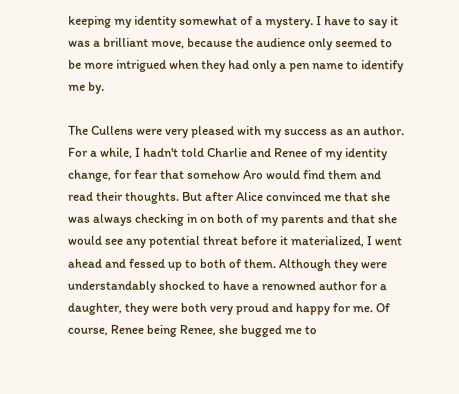keeping my identity somewhat of a mystery. I have to say it was a brilliant move, because the audience only seemed to be more intrigued when they had only a pen name to identify me by.

The Cullens were very pleased with my success as an author. For a while, I hadn't told Charlie and Renee of my identity change, for fear that somehow Aro would find them and read their thoughts. But after Alice convinced me that she was always checking in on both of my parents and that she would see any potential threat before it materialized, I went ahead and fessed up to both of them. Although they were understandably shocked to have a renowned author for a daughter, they were both very proud and happy for me. Of course, Renee being Renee, she bugged me to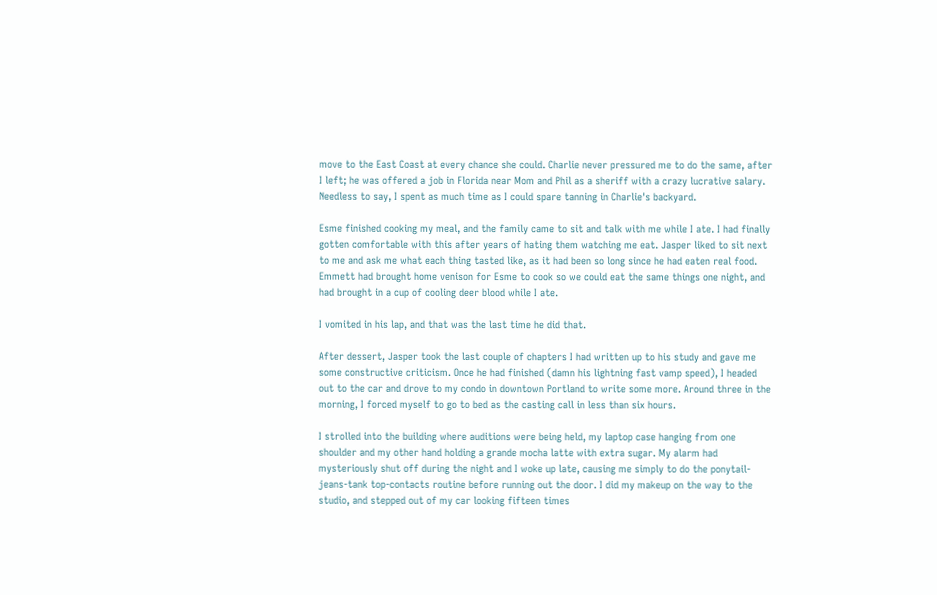move to the East Coast at every chance she could. Charlie never pressured me to do the same, after I left; he was offered a job in Florida near Mom and Phil as a sheriff with a crazy lucrative salary. Needless to say, I spent as much time as I could spare tanning in Charlie's backyard.

Esme finished cooking my meal, and the family came to sit and talk with me while I ate. I had finally gotten comfortable with this after years of hating them watching me eat. Jasper liked to sit next to me and ask me what each thing tasted like, as it had been so long since he had eaten real food. Emmett had brought home venison for Esme to cook so we could eat the same things one night, and had brought in a cup of cooling deer blood while I ate.

I vomited in his lap, and that was the last time he did that.

After dessert, Jasper took the last couple of chapters I had written up to his study and gave me some constructive criticism. Once he had finished (damn his lightning fast vamp speed), I headed out to the car and drove to my condo in downtown Portland to write some more. Around three in the morning, I forced myself to go to bed as the casting call in less than six hours.

I strolled into the building where auditions were being held, my laptop case hanging from one shoulder and my other hand holding a grande mocha latte with extra sugar. My alarm had mysteriously shut off during the night and I woke up late, causing me simply to do the ponytail-jeans-tank top-contacts routine before running out the door. I did my makeup on the way to the studio, and stepped out of my car looking fifteen times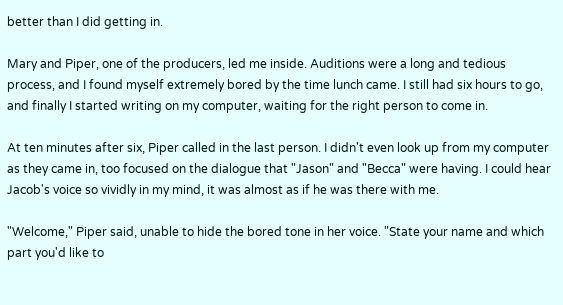better than I did getting in.

Mary and Piper, one of the producers, led me inside. Auditions were a long and tedious process, and I found myself extremely bored by the time lunch came. I still had six hours to go, and finally I started writing on my computer, waiting for the right person to come in.

At ten minutes after six, Piper called in the last person. I didn't even look up from my computer as they came in, too focused on the dialogue that "Jason" and "Becca" were having. I could hear Jacob's voice so vividly in my mind, it was almost as if he was there with me.

"Welcome," Piper said, unable to hide the bored tone in her voice. "State your name and which part you'd like to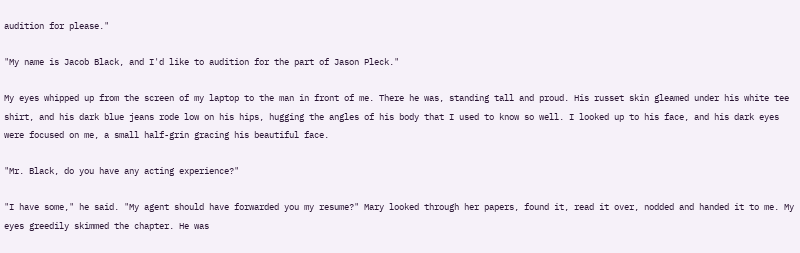audition for please."

"My name is Jacob Black, and I'd like to audition for the part of Jason Pleck."

My eyes whipped up from the screen of my laptop to the man in front of me. There he was, standing tall and proud. His russet skin gleamed under his white tee shirt, and his dark blue jeans rode low on his hips, hugging the angles of his body that I used to know so well. I looked up to his face, and his dark eyes were focused on me, a small half-grin gracing his beautiful face.

"Mr. Black, do you have any acting experience?"

"I have some," he said. "My agent should have forwarded you my resume?" Mary looked through her papers, found it, read it over, nodded and handed it to me. My eyes greedily skimmed the chapter. He was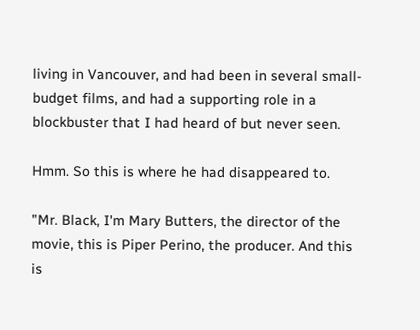living in Vancouver, and had been in several small-budget films, and had a supporting role in a blockbuster that I had heard of but never seen.

Hmm. So this is where he had disappeared to.

"Mr. Black, I'm Mary Butters, the director of the movie, this is Piper Perino, the producer. And this is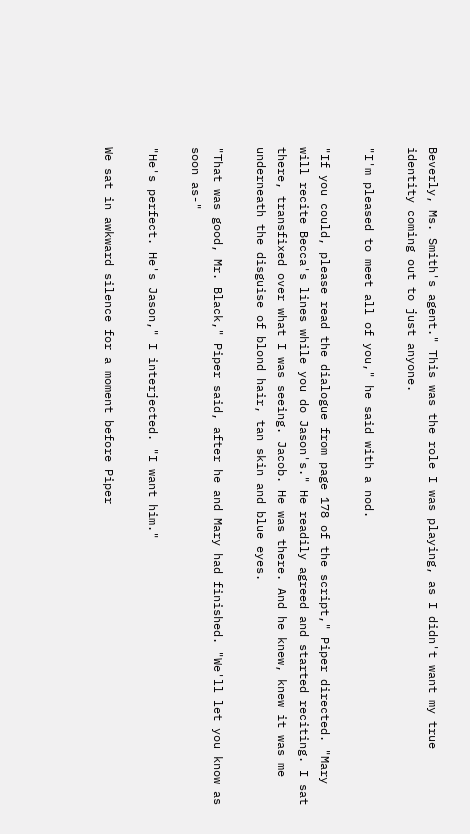Beverly, Ms. Smith's agent." This was the role I was playing, as I didn't want my true identity coming out to just anyone.

"I'm pleased to meet all of you," he said with a nod.

"If you could, please read the dialogue from page 178 of the script," Piper directed. "Mary will recite Becca's lines while you do Jason's." He readily agreed and started reciting. I sat there, transfixed over what I was seeing. Jacob. He was there. And he knew, knew it was me underneath the disguise of blond hair, tan skin and blue eyes.

"That was good, Mr. Black," Piper said, after he and Mary had finished. "We'll let you know as soon as-"

"He's perfect. He's Jason," I interjected. "I want him."

We sat in awkward silence for a moment before Piper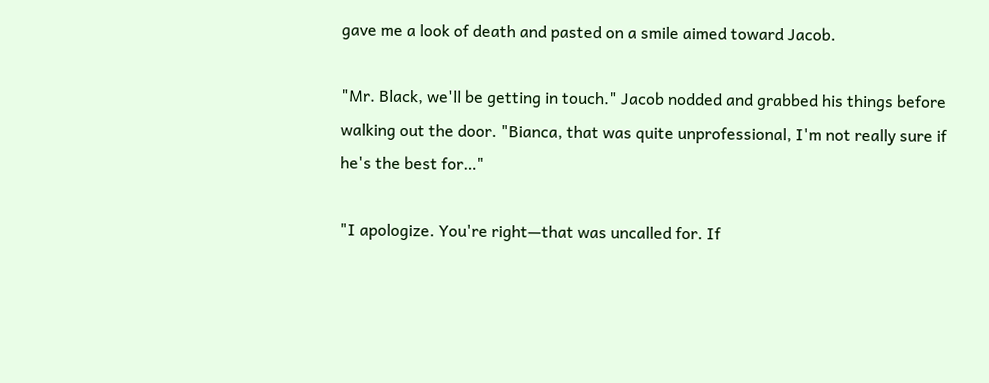gave me a look of death and pasted on a smile aimed toward Jacob.

"Mr. Black, we'll be getting in touch." Jacob nodded and grabbed his things before walking out the door. "Bianca, that was quite unprofessional, I'm not really sure if he's the best for…"

"I apologize. You're right—that was uncalled for. If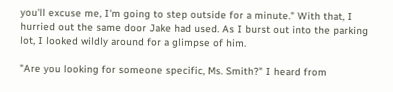you'll excuse me, I'm going to step outside for a minute." With that, I hurried out the same door Jake had used. As I burst out into the parking lot, I looked wildly around for a glimpse of him.

"Are you looking for someone specific, Ms. Smith?" I heard from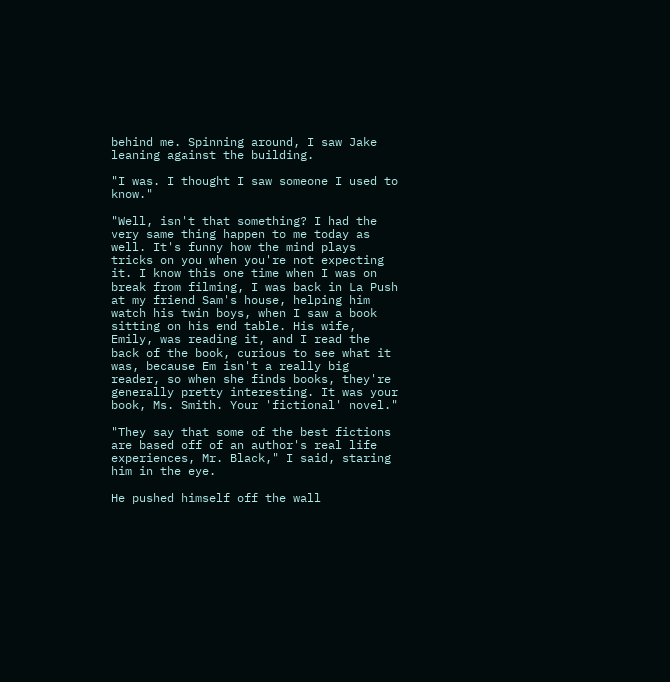behind me. Spinning around, I saw Jake leaning against the building.

"I was. I thought I saw someone I used to know."

"Well, isn't that something? I had the very same thing happen to me today as well. It's funny how the mind plays tricks on you when you're not expecting it. I know this one time when I was on break from filming, I was back in La Push at my friend Sam's house, helping him watch his twin boys, when I saw a book sitting on his end table. His wife, Emily, was reading it, and I read the back of the book, curious to see what it was, because Em isn't a really big reader, so when she finds books, they're generally pretty interesting. It was your book, Ms. Smith. Your 'fictional' novel."

"They say that some of the best fictions are based off of an author's real life experiences, Mr. Black," I said, staring him in the eye.

He pushed himself off the wall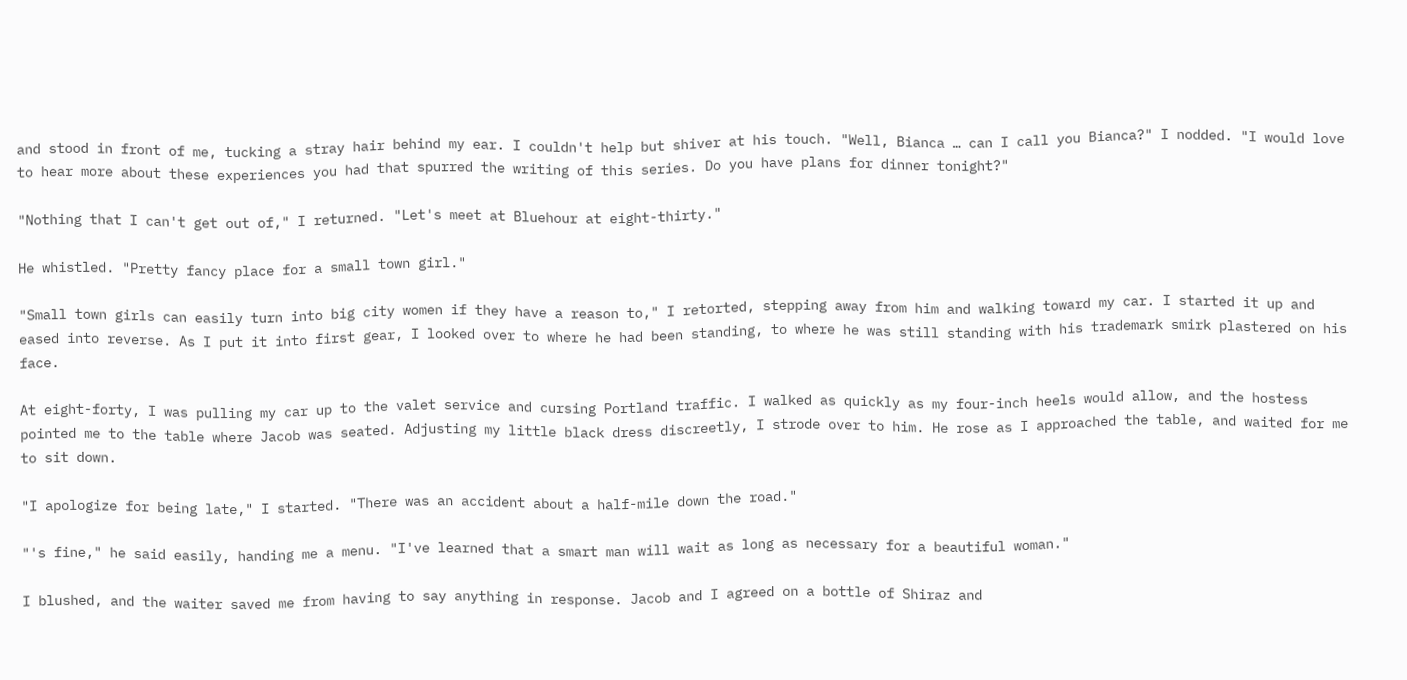and stood in front of me, tucking a stray hair behind my ear. I couldn't help but shiver at his touch. "Well, Bianca … can I call you Bianca?" I nodded. "I would love to hear more about these experiences you had that spurred the writing of this series. Do you have plans for dinner tonight?"

"Nothing that I can't get out of," I returned. "Let's meet at Bluehour at eight-thirty."

He whistled. "Pretty fancy place for a small town girl."

"Small town girls can easily turn into big city women if they have a reason to," I retorted, stepping away from him and walking toward my car. I started it up and eased into reverse. As I put it into first gear, I looked over to where he had been standing, to where he was still standing with his trademark smirk plastered on his face.

At eight-forty, I was pulling my car up to the valet service and cursing Portland traffic. I walked as quickly as my four-inch heels would allow, and the hostess pointed me to the table where Jacob was seated. Adjusting my little black dress discreetly, I strode over to him. He rose as I approached the table, and waited for me to sit down.

"I apologize for being late," I started. "There was an accident about a half-mile down the road."

"'s fine," he said easily, handing me a menu. "I've learned that a smart man will wait as long as necessary for a beautiful woman."

I blushed, and the waiter saved me from having to say anything in response. Jacob and I agreed on a bottle of Shiraz and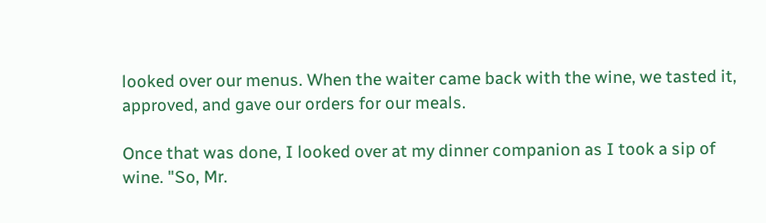looked over our menus. When the waiter came back with the wine, we tasted it, approved, and gave our orders for our meals.

Once that was done, I looked over at my dinner companion as I took a sip of wine. "So, Mr.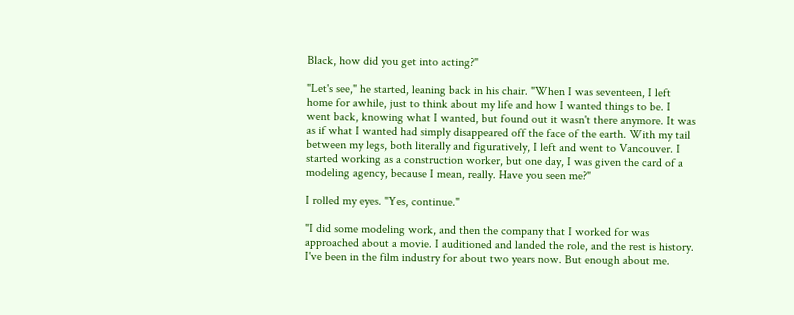Black, how did you get into acting?"

"Let's see," he started, leaning back in his chair. "When I was seventeen, I left home for awhile, just to think about my life and how I wanted things to be. I went back, knowing what I wanted, but found out it wasn't there anymore. It was as if what I wanted had simply disappeared off the face of the earth. With my tail between my legs, both literally and figuratively, I left and went to Vancouver. I started working as a construction worker, but one day, I was given the card of a modeling agency, because I mean, really. Have you seen me?"

I rolled my eyes. "Yes, continue."

"I did some modeling work, and then the company that I worked for was approached about a movie. I auditioned and landed the role, and the rest is history. I've been in the film industry for about two years now. But enough about me.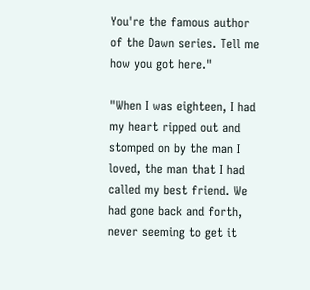You're the famous author of the Dawn series. Tell me how you got here."

"When I was eighteen, I had my heart ripped out and stomped on by the man I loved, the man that I had called my best friend. We had gone back and forth, never seeming to get it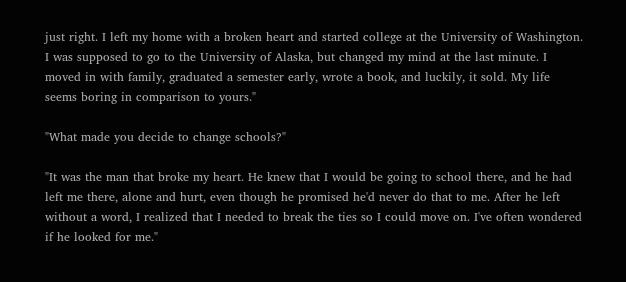just right. I left my home with a broken heart and started college at the University of Washington. I was supposed to go to the University of Alaska, but changed my mind at the last minute. I moved in with family, graduated a semester early, wrote a book, and luckily, it sold. My life seems boring in comparison to yours."

"What made you decide to change schools?"

"It was the man that broke my heart. He knew that I would be going to school there, and he had left me there, alone and hurt, even though he promised he'd never do that to me. After he left without a word, I realized that I needed to break the ties so I could move on. I've often wondered if he looked for me."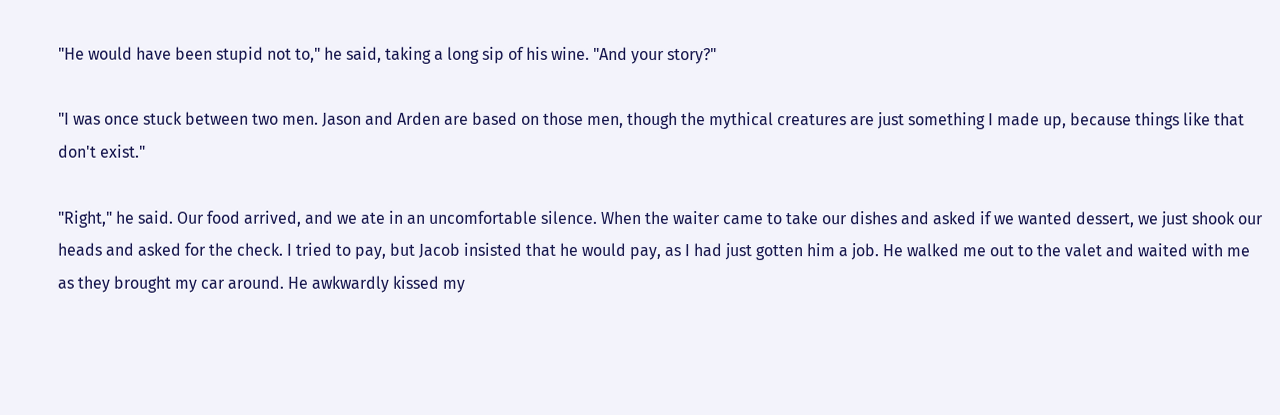"He would have been stupid not to," he said, taking a long sip of his wine. "And your story?"

"I was once stuck between two men. Jason and Arden are based on those men, though the mythical creatures are just something I made up, because things like that don't exist."

"Right," he said. Our food arrived, and we ate in an uncomfortable silence. When the waiter came to take our dishes and asked if we wanted dessert, we just shook our heads and asked for the check. I tried to pay, but Jacob insisted that he would pay, as I had just gotten him a job. He walked me out to the valet and waited with me as they brought my car around. He awkwardly kissed my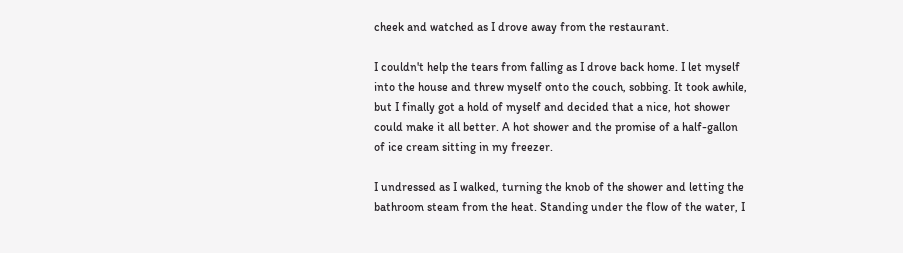cheek and watched as I drove away from the restaurant.

I couldn't help the tears from falling as I drove back home. I let myself into the house and threw myself onto the couch, sobbing. It took awhile, but I finally got a hold of myself and decided that a nice, hot shower could make it all better. A hot shower and the promise of a half-gallon of ice cream sitting in my freezer.

I undressed as I walked, turning the knob of the shower and letting the bathroom steam from the heat. Standing under the flow of the water, I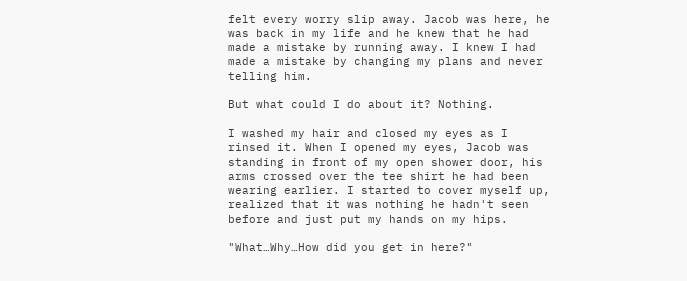felt every worry slip away. Jacob was here, he was back in my life and he knew that he had made a mistake by running away. I knew I had made a mistake by changing my plans and never telling him.

But what could I do about it? Nothing.

I washed my hair and closed my eyes as I rinsed it. When I opened my eyes, Jacob was standing in front of my open shower door, his arms crossed over the tee shirt he had been wearing earlier. I started to cover myself up, realized that it was nothing he hadn't seen before and just put my hands on my hips.

"What…Why…How did you get in here?"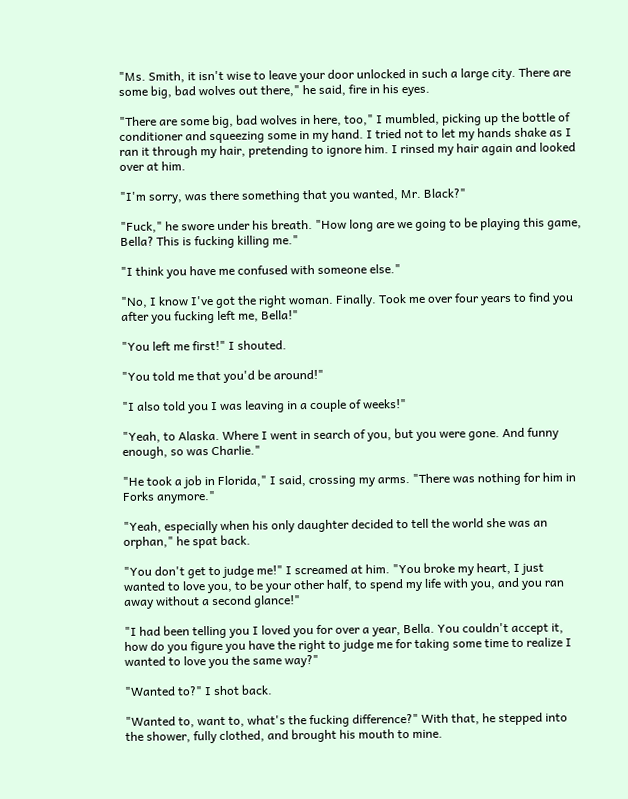"Ms. Smith, it isn't wise to leave your door unlocked in such a large city. There are some big, bad wolves out there," he said, fire in his eyes.

"There are some big, bad wolves in here, too," I mumbled, picking up the bottle of conditioner and squeezing some in my hand. I tried not to let my hands shake as I ran it through my hair, pretending to ignore him. I rinsed my hair again and looked over at him.

"I'm sorry, was there something that you wanted, Mr. Black?"

"Fuck," he swore under his breath. "How long are we going to be playing this game, Bella? This is fucking killing me."

"I think you have me confused with someone else."

"No, I know I've got the right woman. Finally. Took me over four years to find you after you fucking left me, Bella!"

"You left me first!" I shouted.

"You told me that you'd be around!"

"I also told you I was leaving in a couple of weeks!"

"Yeah, to Alaska. Where I went in search of you, but you were gone. And funny enough, so was Charlie."

"He took a job in Florida," I said, crossing my arms. "There was nothing for him in Forks anymore."

"Yeah, especially when his only daughter decided to tell the world she was an orphan," he spat back.

"You don't get to judge me!" I screamed at him. "You broke my heart, I just wanted to love you, to be your other half, to spend my life with you, and you ran away without a second glance!"

"I had been telling you I loved you for over a year, Bella. You couldn't accept it, how do you figure you have the right to judge me for taking some time to realize I wanted to love you the same way?"

"Wanted to?" I shot back.

"Wanted to, want to, what's the fucking difference?" With that, he stepped into the shower, fully clothed, and brought his mouth to mine.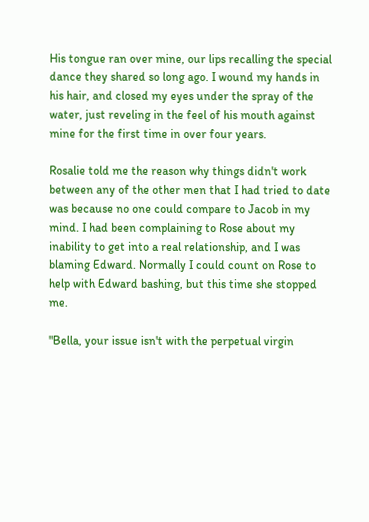His tongue ran over mine, our lips recalling the special dance they shared so long ago. I wound my hands in his hair, and closed my eyes under the spray of the water, just reveling in the feel of his mouth against mine for the first time in over four years.

Rosalie told me the reason why things didn't work between any of the other men that I had tried to date was because no one could compare to Jacob in my mind. I had been complaining to Rose about my inability to get into a real relationship, and I was blaming Edward. Normally I could count on Rose to help with Edward bashing, but this time she stopped me.

"Bella, your issue isn't with the perpetual virgin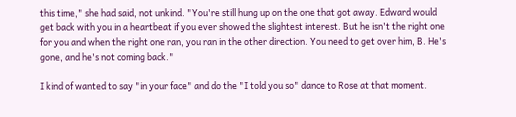this time," she had said, not unkind. "You're still hung up on the one that got away. Edward would get back with you in a heartbeat if you ever showed the slightest interest. But he isn't the right one for you and when the right one ran, you ran in the other direction. You need to get over him, B. He's gone, and he's not coming back."

I kind of wanted to say "in your face" and do the "I told you so" dance to Rose at that moment.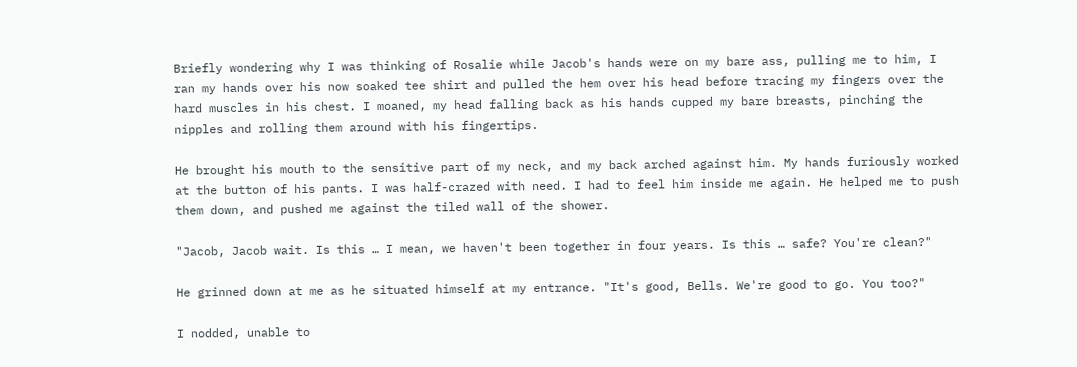Briefly wondering why I was thinking of Rosalie while Jacob's hands were on my bare ass, pulling me to him, I ran my hands over his now soaked tee shirt and pulled the hem over his head before tracing my fingers over the hard muscles in his chest. I moaned, my head falling back as his hands cupped my bare breasts, pinching the nipples and rolling them around with his fingertips.

He brought his mouth to the sensitive part of my neck, and my back arched against him. My hands furiously worked at the button of his pants. I was half-crazed with need. I had to feel him inside me again. He helped me to push them down, and pushed me against the tiled wall of the shower.

"Jacob, Jacob wait. Is this … I mean, we haven't been together in four years. Is this … safe? You're clean?"

He grinned down at me as he situated himself at my entrance. "It's good, Bells. We're good to go. You too?"

I nodded, unable to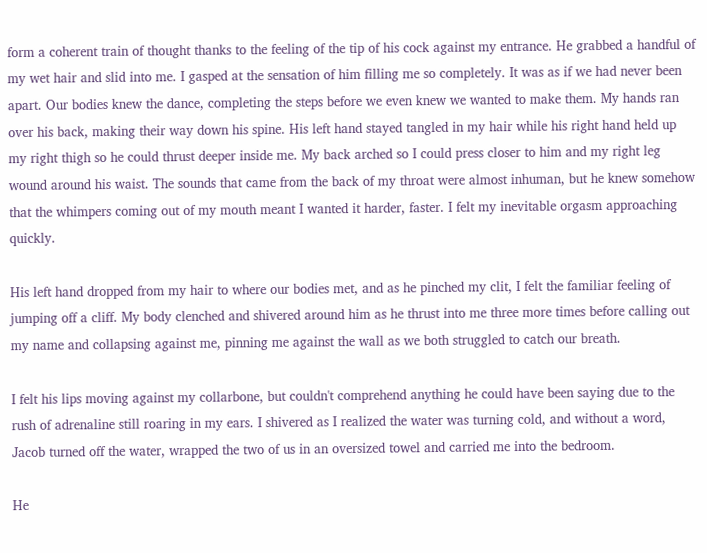form a coherent train of thought thanks to the feeling of the tip of his cock against my entrance. He grabbed a handful of my wet hair and slid into me. I gasped at the sensation of him filling me so completely. It was as if we had never been apart. Our bodies knew the dance, completing the steps before we even knew we wanted to make them. My hands ran over his back, making their way down his spine. His left hand stayed tangled in my hair while his right hand held up my right thigh so he could thrust deeper inside me. My back arched so I could press closer to him and my right leg wound around his waist. The sounds that came from the back of my throat were almost inhuman, but he knew somehow that the whimpers coming out of my mouth meant I wanted it harder, faster. I felt my inevitable orgasm approaching quickly.

His left hand dropped from my hair to where our bodies met, and as he pinched my clit, I felt the familiar feeling of jumping off a cliff. My body clenched and shivered around him as he thrust into me three more times before calling out my name and collapsing against me, pinning me against the wall as we both struggled to catch our breath.

I felt his lips moving against my collarbone, but couldn't comprehend anything he could have been saying due to the rush of adrenaline still roaring in my ears. I shivered as I realized the water was turning cold, and without a word, Jacob turned off the water, wrapped the two of us in an oversized towel and carried me into the bedroom.

He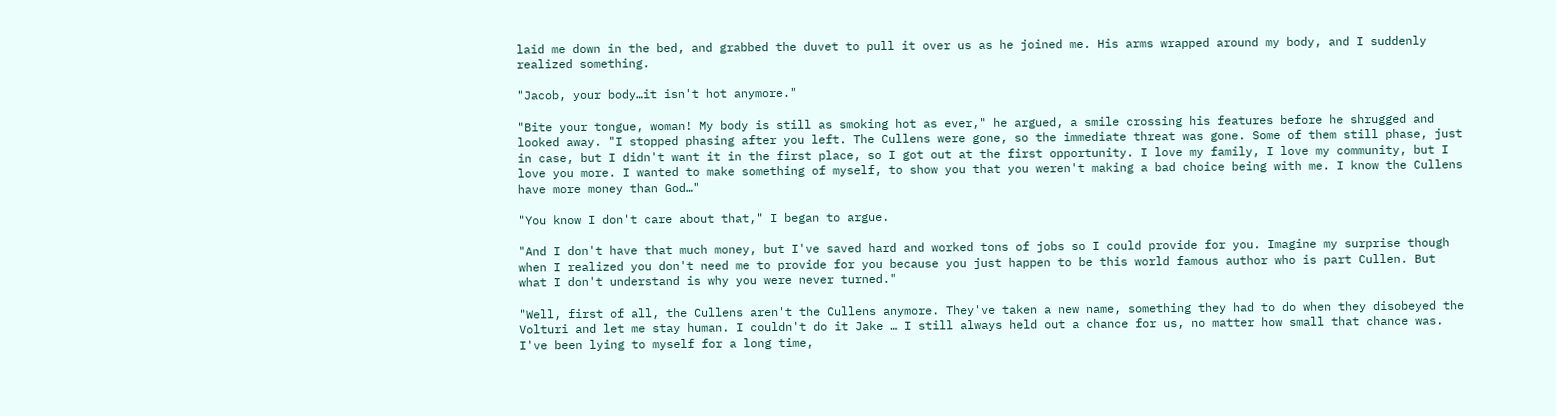laid me down in the bed, and grabbed the duvet to pull it over us as he joined me. His arms wrapped around my body, and I suddenly realized something.

"Jacob, your body…it isn't hot anymore."

"Bite your tongue, woman! My body is still as smoking hot as ever," he argued, a smile crossing his features before he shrugged and looked away. "I stopped phasing after you left. The Cullens were gone, so the immediate threat was gone. Some of them still phase, just in case, but I didn't want it in the first place, so I got out at the first opportunity. I love my family, I love my community, but I love you more. I wanted to make something of myself, to show you that you weren't making a bad choice being with me. I know the Cullens have more money than God…"

"You know I don't care about that," I began to argue.

"And I don't have that much money, but I've saved hard and worked tons of jobs so I could provide for you. Imagine my surprise though when I realized you don't need me to provide for you because you just happen to be this world famous author who is part Cullen. But what I don't understand is why you were never turned."

"Well, first of all, the Cullens aren't the Cullens anymore. They've taken a new name, something they had to do when they disobeyed the Volturi and let me stay human. I couldn't do it Jake … I still always held out a chance for us, no matter how small that chance was. I've been lying to myself for a long time,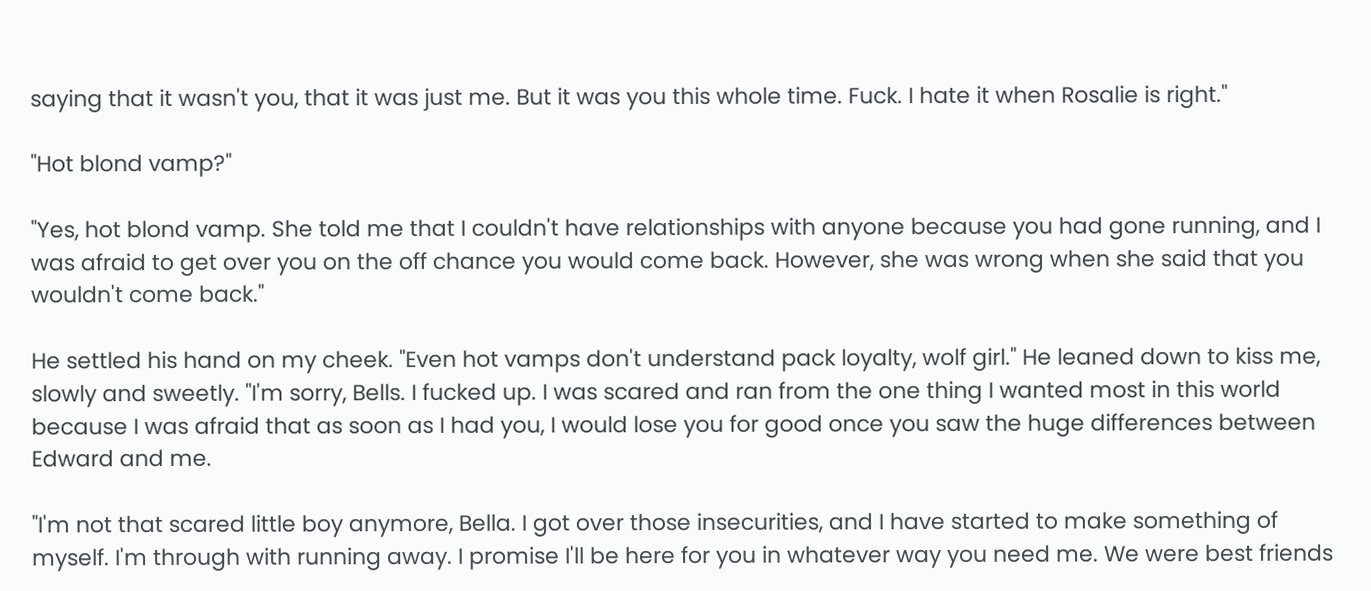saying that it wasn't you, that it was just me. But it was you this whole time. Fuck. I hate it when Rosalie is right."

"Hot blond vamp?"

"Yes, hot blond vamp. She told me that I couldn't have relationships with anyone because you had gone running, and I was afraid to get over you on the off chance you would come back. However, she was wrong when she said that you wouldn't come back."

He settled his hand on my cheek. "Even hot vamps don't understand pack loyalty, wolf girl." He leaned down to kiss me, slowly and sweetly. "I'm sorry, Bells. I fucked up. I was scared and ran from the one thing I wanted most in this world because I was afraid that as soon as I had you, I would lose you for good once you saw the huge differences between Edward and me.

"I'm not that scared little boy anymore, Bella. I got over those insecurities, and I have started to make something of myself. I'm through with running away. I promise I'll be here for you in whatever way you need me. We were best friends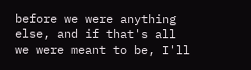before we were anything else, and if that's all we were meant to be, I'll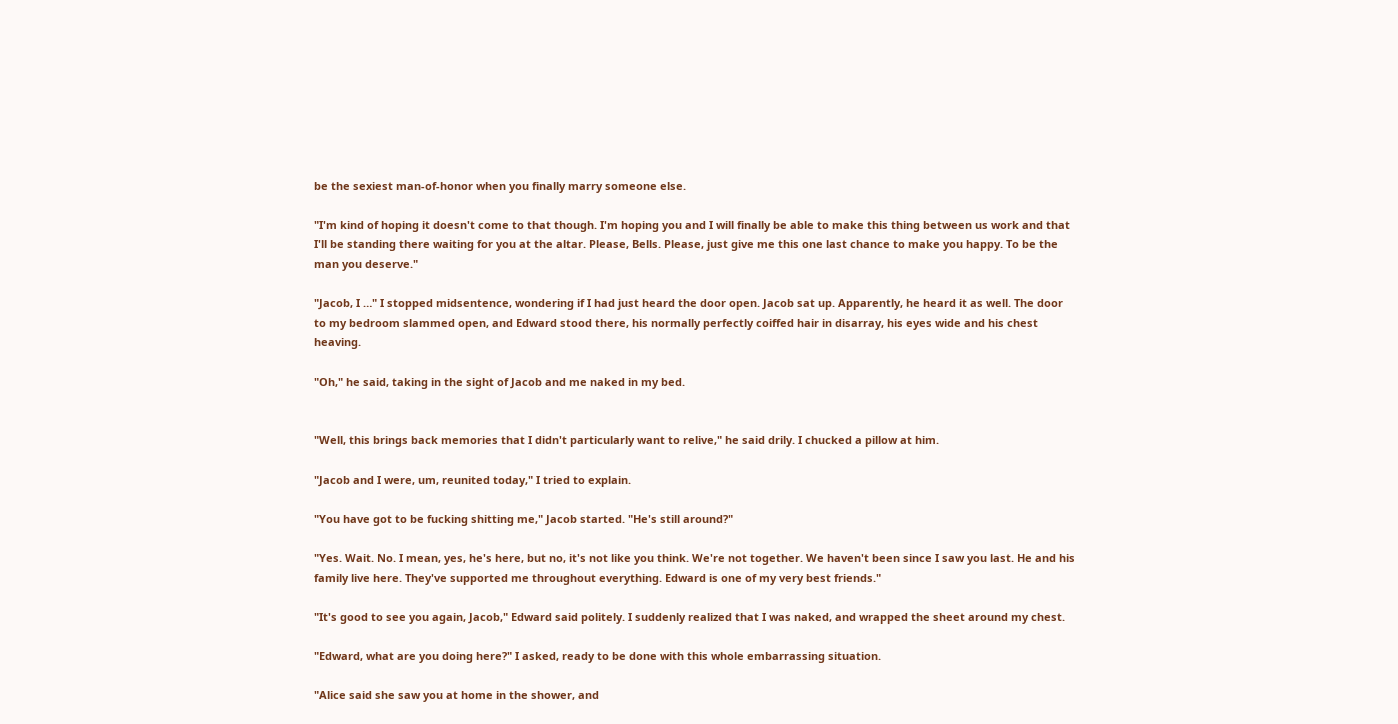be the sexiest man-of-honor when you finally marry someone else.

"I'm kind of hoping it doesn't come to that though. I'm hoping you and I will finally be able to make this thing between us work and that I'll be standing there waiting for you at the altar. Please, Bells. Please, just give me this one last chance to make you happy. To be the man you deserve."

"Jacob, I …" I stopped midsentence, wondering if I had just heard the door open. Jacob sat up. Apparently, he heard it as well. The door to my bedroom slammed open, and Edward stood there, his normally perfectly coiffed hair in disarray, his eyes wide and his chest heaving.

"Oh," he said, taking in the sight of Jacob and me naked in my bed.


"Well, this brings back memories that I didn't particularly want to relive," he said drily. I chucked a pillow at him.

"Jacob and I were, um, reunited today," I tried to explain.

"You have got to be fucking shitting me," Jacob started. "He's still around?"

"Yes. Wait. No. I mean, yes, he's here, but no, it's not like you think. We're not together. We haven't been since I saw you last. He and his family live here. They've supported me throughout everything. Edward is one of my very best friends."

"It's good to see you again, Jacob," Edward said politely. I suddenly realized that I was naked, and wrapped the sheet around my chest.

"Edward, what are you doing here?" I asked, ready to be done with this whole embarrassing situation.

"Alice said she saw you at home in the shower, and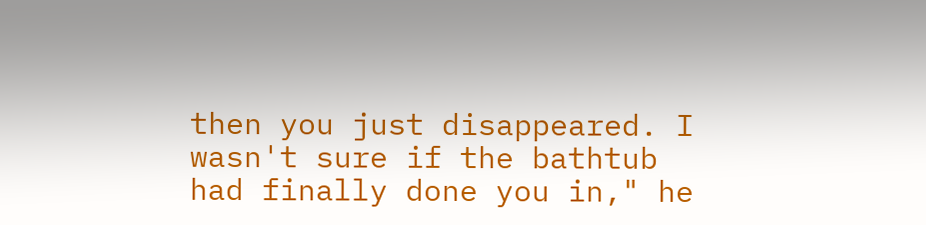then you just disappeared. I wasn't sure if the bathtub had finally done you in," he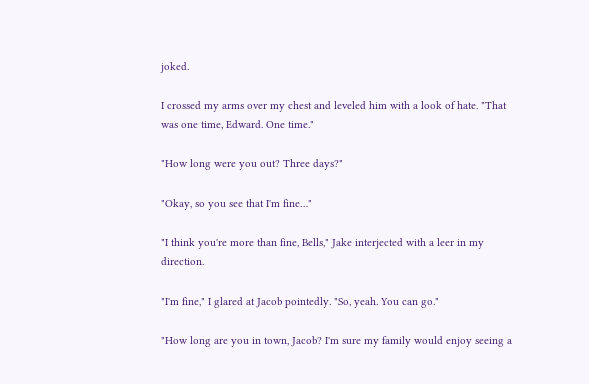joked.

I crossed my arms over my chest and leveled him with a look of hate. "That was one time, Edward. One time."

"How long were you out? Three days?"

"Okay, so you see that I'm fine…"

"I think you're more than fine, Bells," Jake interjected with a leer in my direction.

"I'm fine," I glared at Jacob pointedly. "So, yeah. You can go."

"How long are you in town, Jacob? I'm sure my family would enjoy seeing a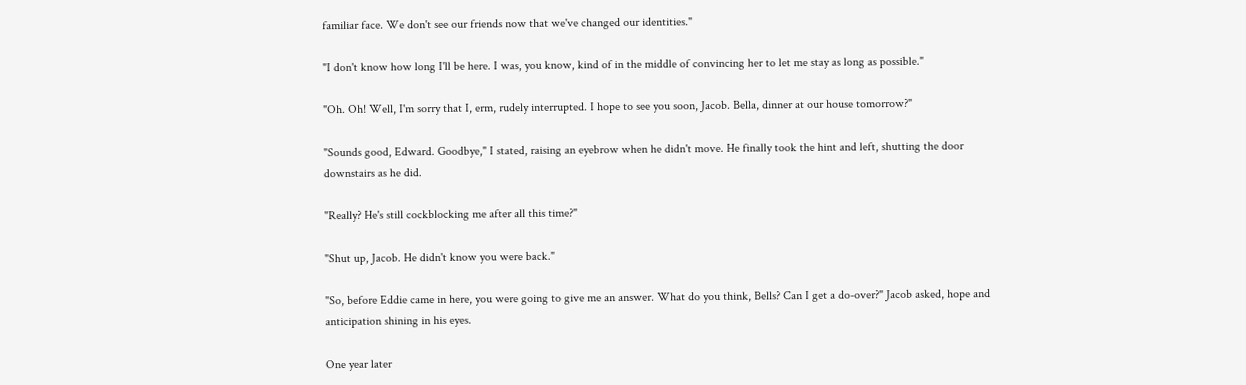familiar face. We don't see our friends now that we've changed our identities."

"I don't know how long I'll be here. I was, you know, kind of in the middle of convincing her to let me stay as long as possible."

"Oh. Oh! Well, I'm sorry that I, erm, rudely interrupted. I hope to see you soon, Jacob. Bella, dinner at our house tomorrow?"

"Sounds good, Edward. Goodbye," I stated, raising an eyebrow when he didn't move. He finally took the hint and left, shutting the door downstairs as he did.

"Really? He's still cockblocking me after all this time?"

"Shut up, Jacob. He didn't know you were back."

"So, before Eddie came in here, you were going to give me an answer. What do you think, Bells? Can I get a do-over?" Jacob asked, hope and anticipation shining in his eyes.

One year later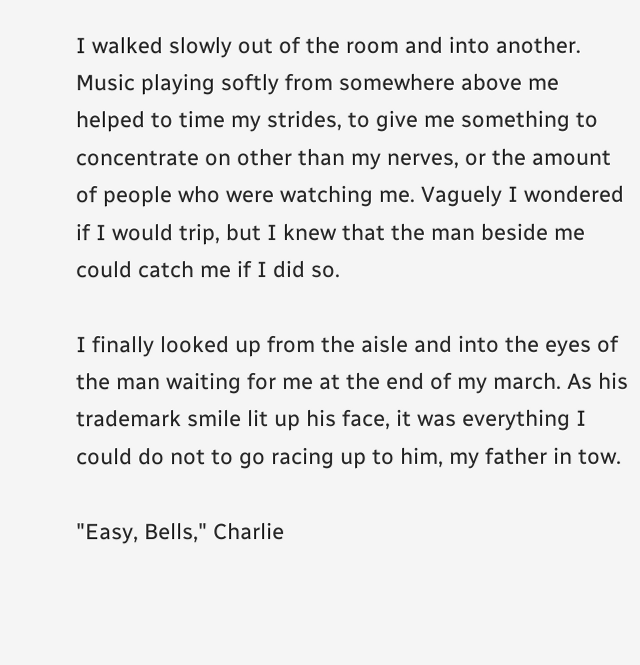I walked slowly out of the room and into another. Music playing softly from somewhere above me helped to time my strides, to give me something to concentrate on other than my nerves, or the amount of people who were watching me. Vaguely I wondered if I would trip, but I knew that the man beside me could catch me if I did so.

I finally looked up from the aisle and into the eyes of the man waiting for me at the end of my march. As his trademark smile lit up his face, it was everything I could do not to go racing up to him, my father in tow.

"Easy, Bells," Charlie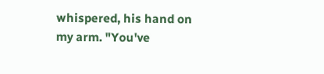whispered, his hand on my arm. "You've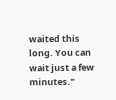waited this long. You can wait just a few minutes."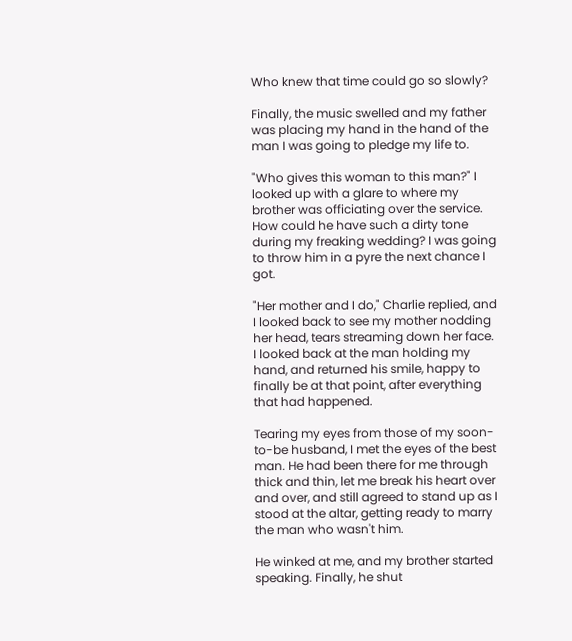Who knew that time could go so slowly?

Finally, the music swelled and my father was placing my hand in the hand of the man I was going to pledge my life to.

"Who gives this woman to this man?" I looked up with a glare to where my brother was officiating over the service. How could he have such a dirty tone during my freaking wedding? I was going to throw him in a pyre the next chance I got.

"Her mother and I do," Charlie replied, and I looked back to see my mother nodding her head, tears streaming down her face. I looked back at the man holding my hand, and returned his smile, happy to finally be at that point, after everything that had happened.

Tearing my eyes from those of my soon-to-be husband, I met the eyes of the best man. He had been there for me through thick and thin, let me break his heart over and over, and still agreed to stand up as I stood at the altar, getting ready to marry the man who wasn't him.

He winked at me, and my brother started speaking. Finally, he shut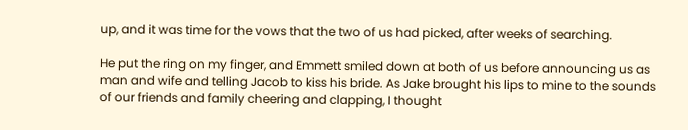up, and it was time for the vows that the two of us had picked, after weeks of searching.

He put the ring on my finger, and Emmett smiled down at both of us before announcing us as man and wife and telling Jacob to kiss his bride. As Jake brought his lips to mine to the sounds of our friends and family cheering and clapping, I thought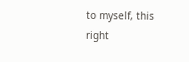to myself, this right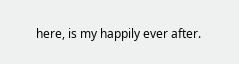here, is my happily ever after.